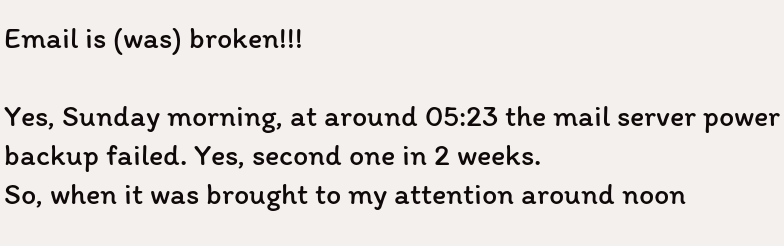Email is (was) broken!!!

Yes, Sunday morning, at around 05:23 the mail server power backup failed. Yes, second one in 2 weeks.
So, when it was brought to my attention around noon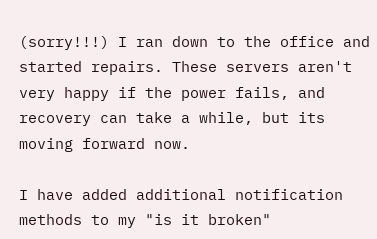(sorry!!!) I ran down to the office and started repairs. These servers aren't very happy if the power fails, and recovery can take a while, but its moving forward now.

I have added additional notification methods to my "is it broken"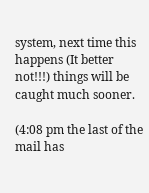system, next time this happens (It better not!!!) things will be caught much sooner.

(4:08 pm the last of the mail has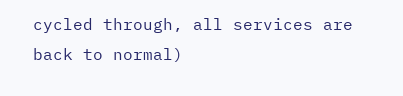cycled through, all services are back to normal)